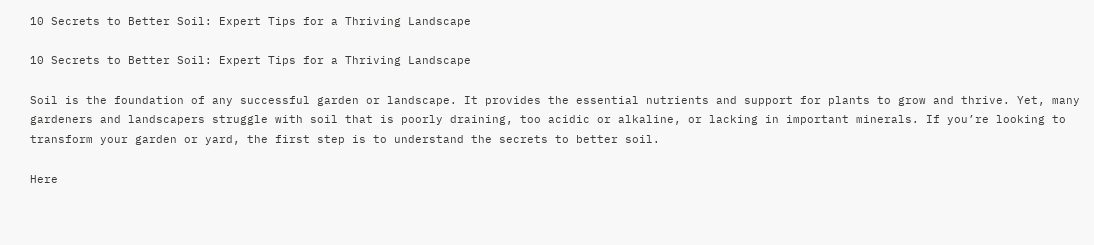10 Secrets to Better Soil: Expert Tips for a Thriving Landscape

10 Secrets to Better Soil: Expert Tips for a Thriving Landscape

Soil is the foundation of any successful garden or landscape. It provides the essential nutrients and support for plants to grow and thrive. Yet, many gardeners and landscapers struggle with soil that is poorly draining, too acidic or alkaline, or lacking in important minerals. If you’re looking to transform your garden or yard, the first step is to understand the secrets to better soil.

Here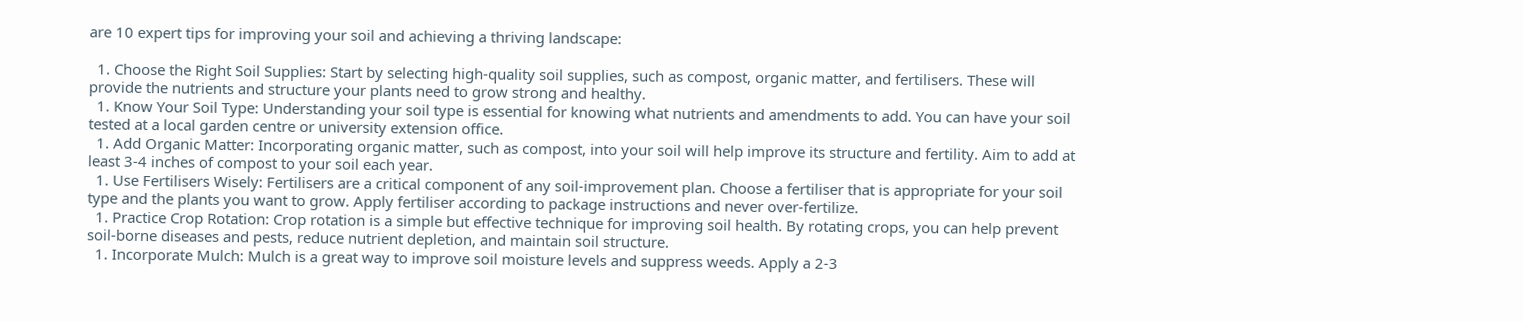are 10 expert tips for improving your soil and achieving a thriving landscape:

  1. Choose the Right Soil Supplies: Start by selecting high-quality soil supplies, such as compost, organic matter, and fertilisers. These will provide the nutrients and structure your plants need to grow strong and healthy.
  1. Know Your Soil Type: Understanding your soil type is essential for knowing what nutrients and amendments to add. You can have your soil tested at a local garden centre or university extension office.
  1. Add Organic Matter: Incorporating organic matter, such as compost, into your soil will help improve its structure and fertility. Aim to add at least 3-4 inches of compost to your soil each year.
  1. Use Fertilisers Wisely: Fertilisers are a critical component of any soil-improvement plan. Choose a fertiliser that is appropriate for your soil type and the plants you want to grow. Apply fertiliser according to package instructions and never over-fertilize.
  1. Practice Crop Rotation: Crop rotation is a simple but effective technique for improving soil health. By rotating crops, you can help prevent soil-borne diseases and pests, reduce nutrient depletion, and maintain soil structure.
  1. Incorporate Mulch: Mulch is a great way to improve soil moisture levels and suppress weeds. Apply a 2-3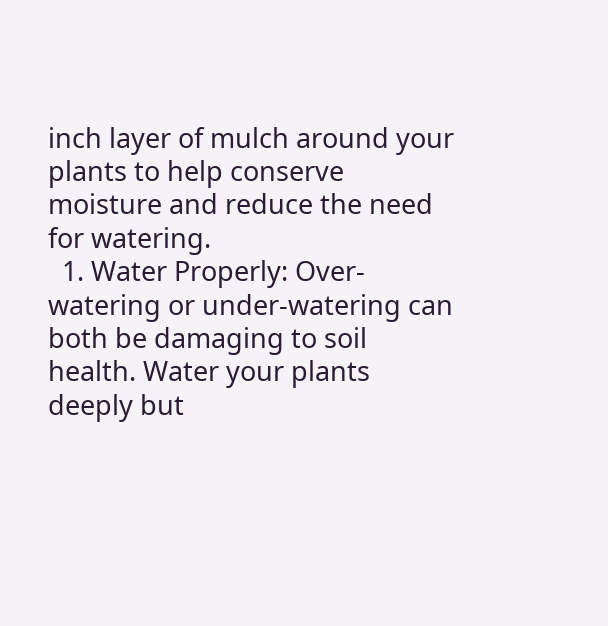inch layer of mulch around your plants to help conserve moisture and reduce the need for watering.
  1. Water Properly: Over-watering or under-watering can both be damaging to soil health. Water your plants deeply but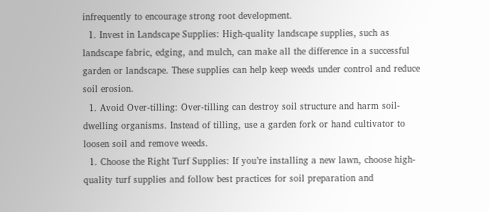infrequently to encourage strong root development.
  1. Invest in Landscape Supplies: High-quality landscape supplies, such as landscape fabric, edging, and mulch, can make all the difference in a successful garden or landscape. These supplies can help keep weeds under control and reduce soil erosion.
  1. Avoid Over-tilling: Over-tilling can destroy soil structure and harm soil-dwelling organisms. Instead of tilling, use a garden fork or hand cultivator to loosen soil and remove weeds.
  1. Choose the Right Turf Supplies: If you’re installing a new lawn, choose high-quality turf supplies and follow best practices for soil preparation and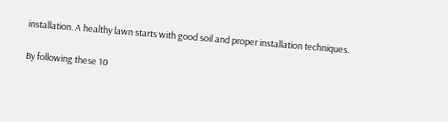installation. A healthy lawn starts with good soil and proper installation techniques.

By following these 10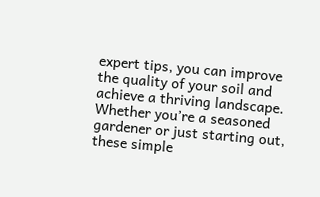expert tips, you can improve the quality of your soil and achieve a thriving landscape. Whether you’re a seasoned gardener or just starting out, these simple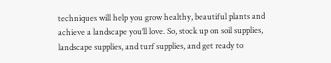techniques will help you grow healthy, beautiful plants and achieve a landscape you’ll love. So, stock up on soil supplies, landscape supplies, and turf supplies, and get ready to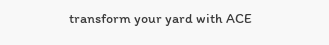transform your yard with ACE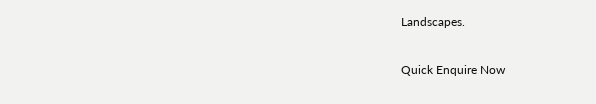Landscapes.

Quick Enquire Now